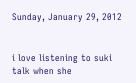Sunday, January 29, 2012


i love listening to suki talk when she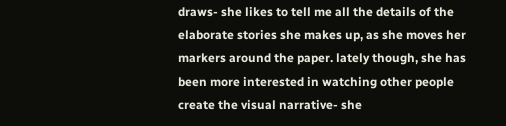draws- she likes to tell me all the details of the elaborate stories she makes up, as she moves her markers around the paper. lately though, she has been more interested in watching other people create the visual narrative- she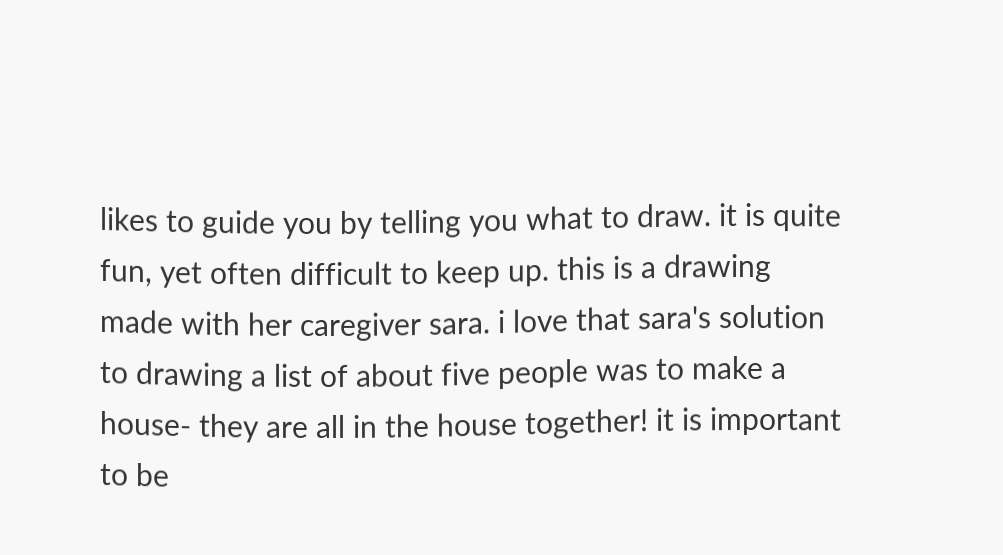likes to guide you by telling you what to draw. it is quite fun, yet often difficult to keep up. this is a drawing made with her caregiver sara. i love that sara's solution to drawing a list of about five people was to make a house- they are all in the house together! it is important to be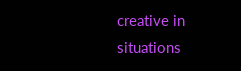creative in situations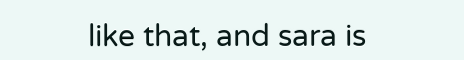like that, and sara is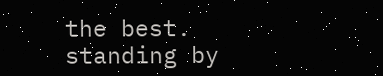the best.
standing by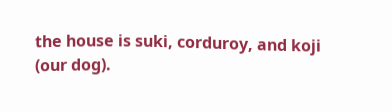the house is suki, corduroy, and koji (our dog).